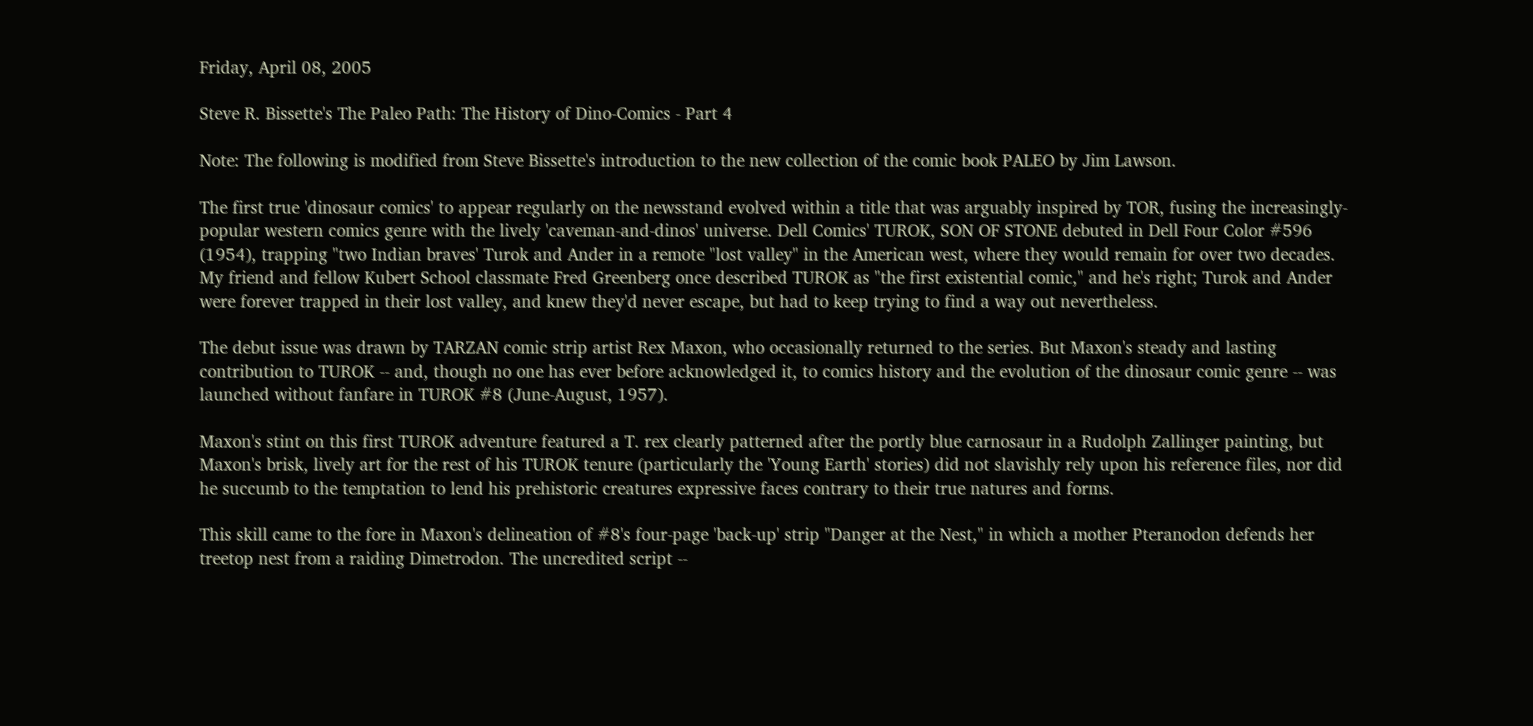Friday, April 08, 2005

Steve R. Bissette's The Paleo Path: The History of Dino-Comics - Part 4

Note: The following is modified from Steve Bissette's introduction to the new collection of the comic book PALEO by Jim Lawson.

The first true 'dinosaur comics' to appear regularly on the newsstand evolved within a title that was arguably inspired by TOR, fusing the increasingly-popular western comics genre with the lively 'caveman-and-dinos' universe. Dell Comics' TUROK, SON OF STONE debuted in Dell Four Color #596 (1954), trapping "two Indian braves' Turok and Ander in a remote "lost valley" in the American west, where they would remain for over two decades. My friend and fellow Kubert School classmate Fred Greenberg once described TUROK as "the first existential comic," and he's right; Turok and Ander were forever trapped in their lost valley, and knew they'd never escape, but had to keep trying to find a way out nevertheless.

The debut issue was drawn by TARZAN comic strip artist Rex Maxon, who occasionally returned to the series. But Maxon's steady and lasting contribution to TUROK -- and, though no one has ever before acknowledged it, to comics history and the evolution of the dinosaur comic genre -- was launched without fanfare in TUROK #8 (June-August, 1957).

Maxon's stint on this first TUROK adventure featured a T. rex clearly patterned after the portly blue carnosaur in a Rudolph Zallinger painting, but Maxon's brisk, lively art for the rest of his TUROK tenure (particularly the 'Young Earth' stories) did not slavishly rely upon his reference files, nor did he succumb to the temptation to lend his prehistoric creatures expressive faces contrary to their true natures and forms.

This skill came to the fore in Maxon's delineation of #8's four-page 'back-up' strip "Danger at the Nest," in which a mother Pteranodon defends her treetop nest from a raiding Dimetrodon. The uncredited script --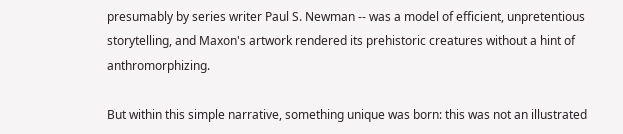presumably by series writer Paul S. Newman -- was a model of efficient, unpretentious storytelling, and Maxon's artwork rendered its prehistoric creatures without a hint of anthromorphizing.

But within this simple narrative, something unique was born: this was not an illustrated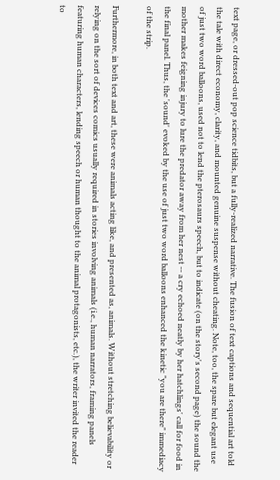text page, or dressed-out pop science tidbits, but a fully-realized narrative. The fusion of text captions and sequential art told the tale with direct economy, clarity, and mounted genuine suspense without cheating. Note, too, the spare but elegant use of just two word balloons, used not to lend the pterosaurs speech, but to indicate (on the story's second page) the sound the mother makes feigning injury to lure the predator away from her nest -- a cry echoed neatly by her hatchlings' call for food in the final panel. Thus, the 'sound' evoked by the use of just two word balloons enhanced the kinetic "you are there" immediacy of the strip.

Furthermore, in both text and art, these were animals acting like, and presented as, animals. Without stretching believability or relying on the sort of devices comics usually required in stories involving animals (i.e., human narrators, framing panels featuring human characters, lending speech or human thought to the animal protagonists, etc.), the writer invited the reader to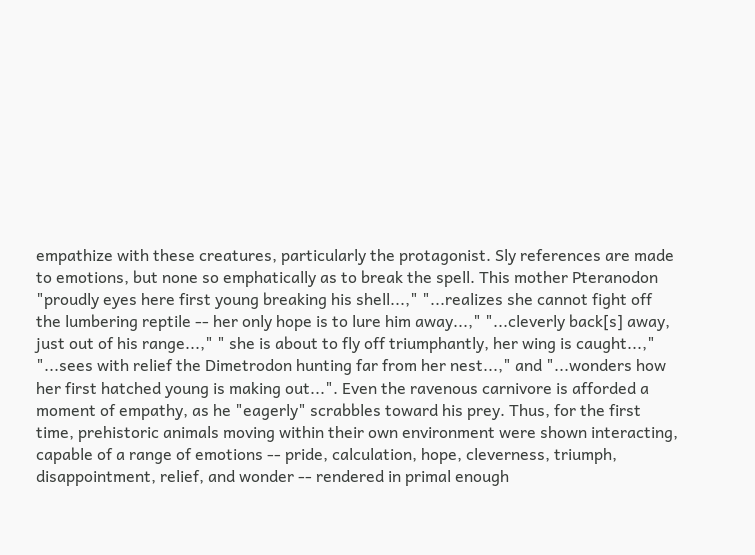empathize with these creatures, particularly the protagonist. Sly references are made to emotions, but none so emphatically as to break the spell. This mother Pteranodon "proudly eyes here first young breaking his shell...," "...realizes she cannot fight off the lumbering reptile -- her only hope is to lure him away...," "...cleverly back[s] away, just out of his range...," " she is about to fly off triumphantly, her wing is caught...," "...sees with relief the Dimetrodon hunting far from her nest...," and "...wonders how her first hatched young is making out...". Even the ravenous carnivore is afforded a moment of empathy, as he "eagerly" scrabbles toward his prey. Thus, for the first time, prehistoric animals moving within their own environment were shown interacting, capable of a range of emotions -- pride, calculation, hope, cleverness, triumph, disappointment, relief, and wonder -- rendered in primal enough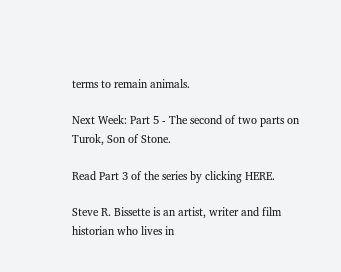terms to remain animals.

Next Week: Part 5 - The second of two parts on Turok, Son of Stone.

Read Part 3 of the series by clicking HERE.

Steve R. Bissette is an artist, writer and film historian who lives in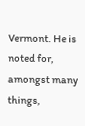Vermont. He is noted for, amongst many things,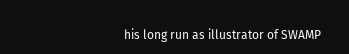his long run as illustrator of SWAMP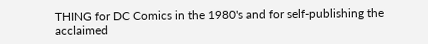THING for DC Comics in the 1980's and for self-publishing the acclaimed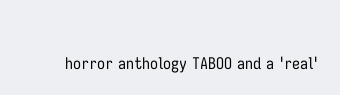horror anthology TABOO and a 'real'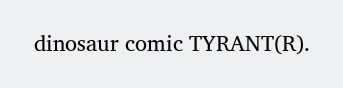dinosaur comic TYRANT(R).